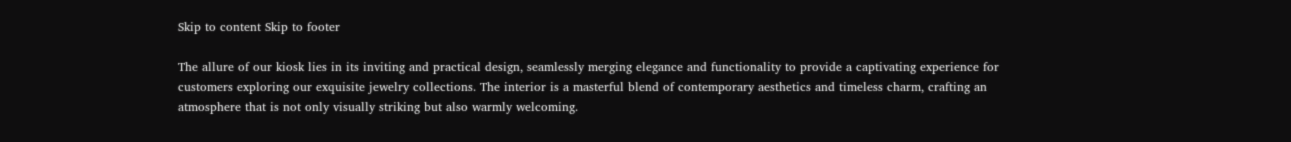Skip to content Skip to footer

The allure of our kiosk lies in its inviting and practical design, seamlessly merging elegance and functionality to provide a captivating experience for customers exploring our exquisite jewelry collections. The interior is a masterful blend of contemporary aesthetics and timeless charm, crafting an atmosphere that is not only visually striking but also warmly welcoming.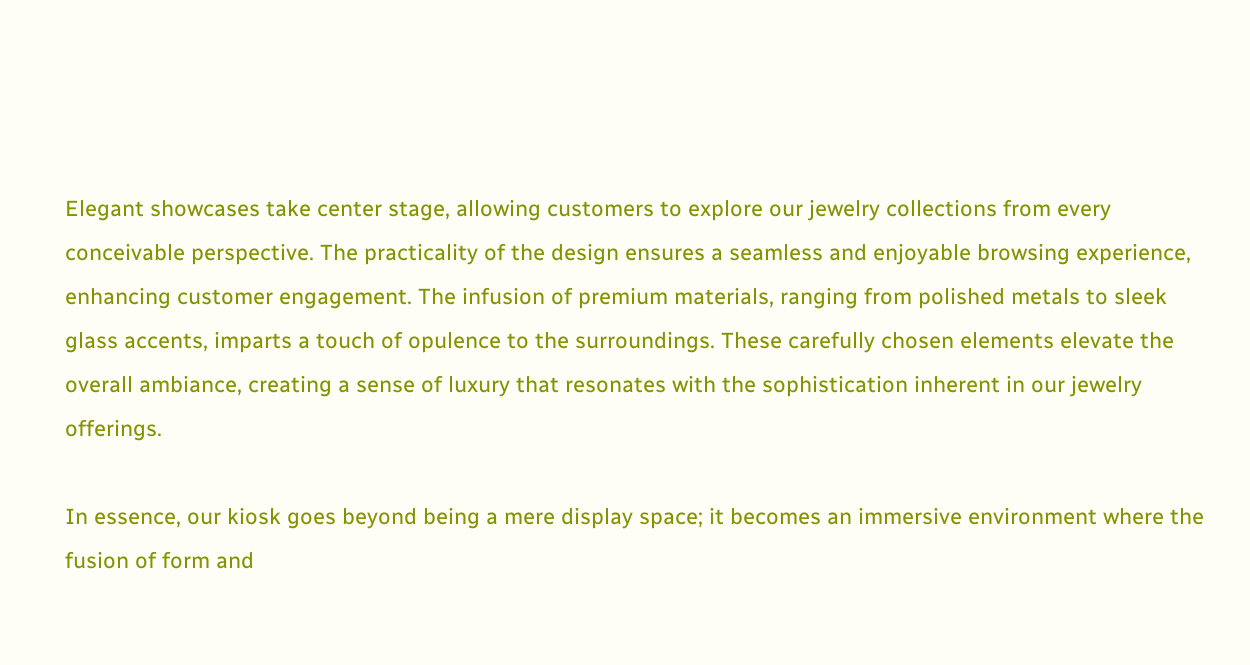Elegant showcases take center stage, allowing customers to explore our jewelry collections from every conceivable perspective. The practicality of the design ensures a seamless and enjoyable browsing experience, enhancing customer engagement. The infusion of premium materials, ranging from polished metals to sleek glass accents, imparts a touch of opulence to the surroundings. These carefully chosen elements elevate the overall ambiance, creating a sense of luxury that resonates with the sophistication inherent in our jewelry offerings.

In essence, our kiosk goes beyond being a mere display space; it becomes an immersive environment where the fusion of form and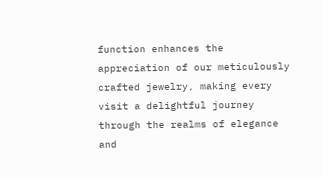function enhances the appreciation of our meticulously crafted jewelry, making every visit a delightful journey through the realms of elegance and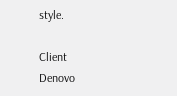style.

Client                Denovo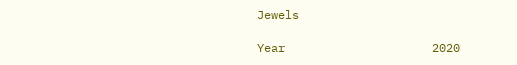Jewels

Year                     2020